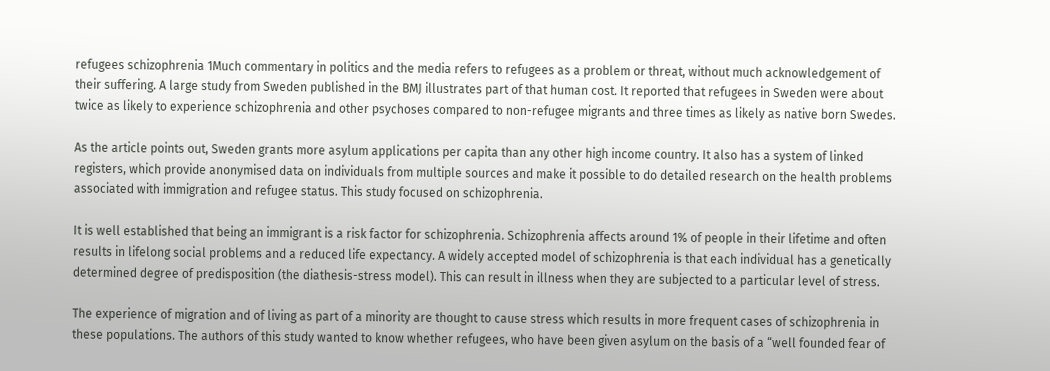refugees schizophrenia 1Much commentary in politics and the media refers to refugees as a problem or threat, without much acknowledgement of their suffering. A large study from Sweden published in the BMJ illustrates part of that human cost. It reported that refugees in Sweden were about twice as likely to experience schizophrenia and other psychoses compared to non-refugee migrants and three times as likely as native born Swedes.

As the article points out, Sweden grants more asylum applications per capita than any other high income country. It also has a system of linked registers, which provide anonymised data on individuals from multiple sources and make it possible to do detailed research on the health problems associated with immigration and refugee status. This study focused on schizophrenia.

It is well established that being an immigrant is a risk factor for schizophrenia. Schizophrenia affects around 1% of people in their lifetime and often results in lifelong social problems and a reduced life expectancy. A widely accepted model of schizophrenia is that each individual has a genetically determined degree of predisposition (the diathesis-stress model). This can result in illness when they are subjected to a particular level of stress.

The experience of migration and of living as part of a minority are thought to cause stress which results in more frequent cases of schizophrenia in these populations. The authors of this study wanted to know whether refugees, who have been given asylum on the basis of a “well founded fear of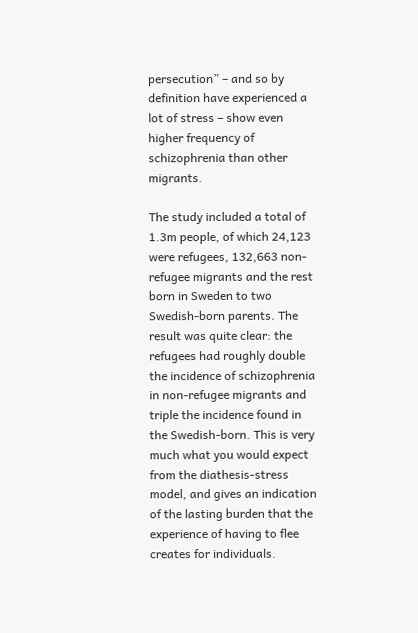persecution” – and so by definition have experienced a lot of stress – show even higher frequency of schizophrenia than other migrants.

The study included a total of 1.3m people, of which 24,123 were refugees, 132,663 non-refugee migrants and the rest born in Sweden to two Swedish-born parents. The result was quite clear: the refugees had roughly double the incidence of schizophrenia in non-refugee migrants and triple the incidence found in the Swedish-born. This is very much what you would expect from the diathesis-stress model, and gives an indication of the lasting burden that the experience of having to flee creates for individuals.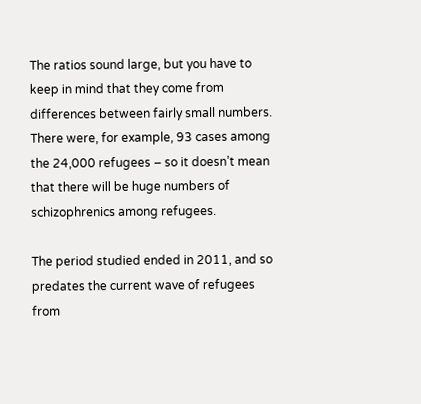The ratios sound large, but you have to keep in mind that they come from differences between fairly small numbers. There were, for example, 93 cases among the 24,000 refugees – so it doesn’t mean that there will be huge numbers of schizophrenics among refugees.

The period studied ended in 2011, and so predates the current wave of refugees from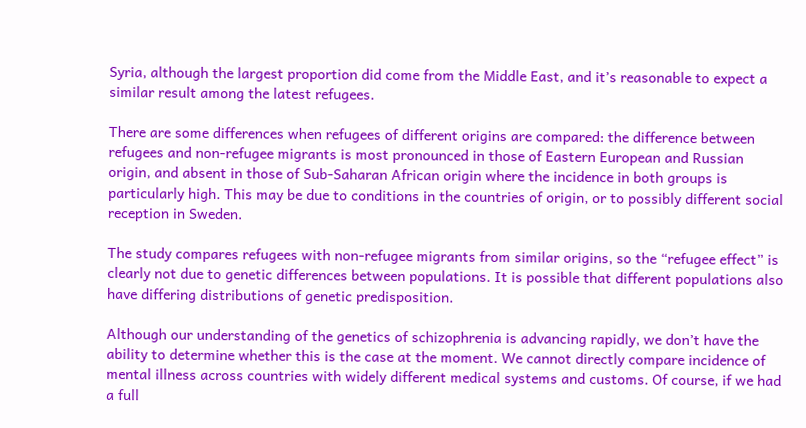Syria, although the largest proportion did come from the Middle East, and it’s reasonable to expect a similar result among the latest refugees.

There are some differences when refugees of different origins are compared: the difference between refugees and non-refugee migrants is most pronounced in those of Eastern European and Russian origin, and absent in those of Sub-Saharan African origin where the incidence in both groups is particularly high. This may be due to conditions in the countries of origin, or to possibly different social reception in Sweden.

The study compares refugees with non-refugee migrants from similar origins, so the “refugee effect” is clearly not due to genetic differences between populations. It is possible that different populations also have differing distributions of genetic predisposition.

Although our understanding of the genetics of schizophrenia is advancing rapidly, we don’t have the ability to determine whether this is the case at the moment. We cannot directly compare incidence of mental illness across countries with widely different medical systems and customs. Of course, if we had a full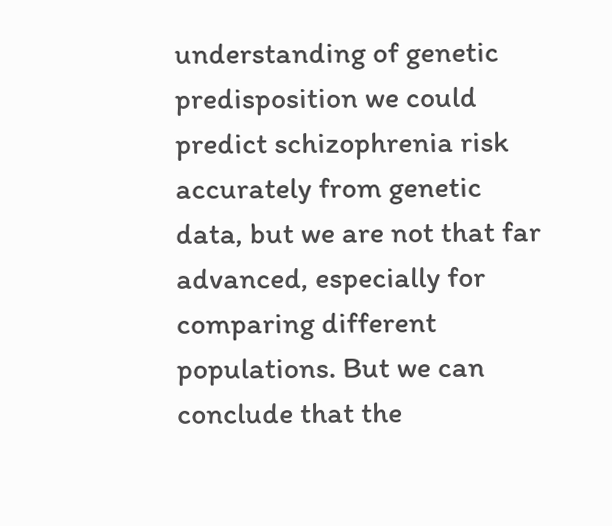understanding of genetic predisposition we could predict schizophrenia risk accurately from genetic data, but we are not that far advanced, especially for comparing different populations. But we can conclude that the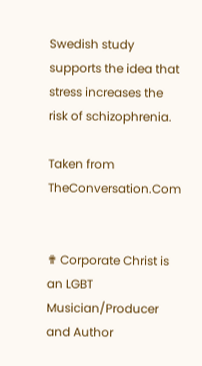Swedish study supports the idea that stress increases the risk of schizophrenia.

Taken from TheConversation.Com


✟ Corporate Christ is an LGBT Musician/Producer and Author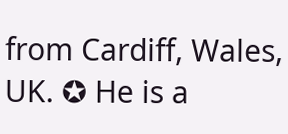from Cardiff, Wales, UK. ✪ He is a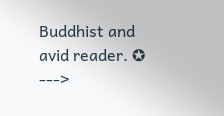Buddhist and avid reader. ✪ --->